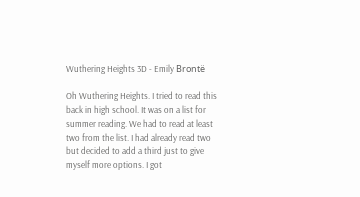Wuthering Heights 3D - Emily Brontë

Oh Wuthering Heights. I tried to read this back in high school. It was on a list for summer reading. We had to read at least two from the list. I had already read two but decided to add a third just to give myself more options. I got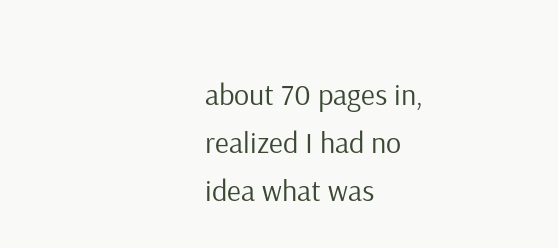about 70 pages in, realized I had no idea what was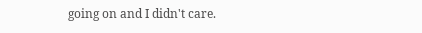going on and I didn't care.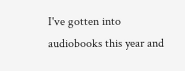I've gotten into audiobooks this year and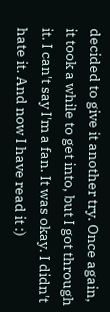decided to give it another try. Once again, it took a while to get into, but I got through it. I can't say I'm a fan. It was okay. I didn't hate it. And now I have read it :)